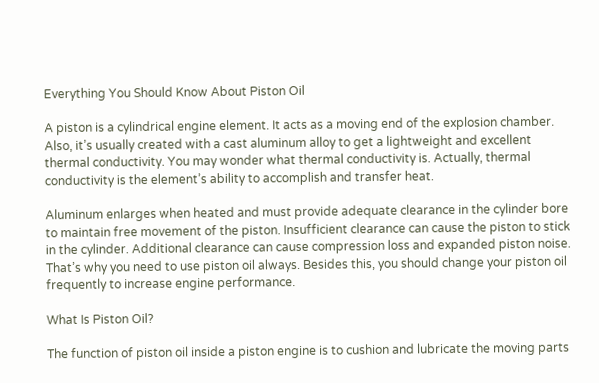Everything You Should Know About Piston Oil

A piston is a cylindrical engine element. It acts as a moving end of the explosion chamber. Also, it’s usually created with a cast aluminum alloy to get a lightweight and excellent thermal conductivity. You may wonder what thermal conductivity is. Actually, thermal conductivity is the element’s ability to accomplish and transfer heat.

Aluminum enlarges when heated and must provide adequate clearance in the cylinder bore to maintain free movement of the piston. Insufficient clearance can cause the piston to stick in the cylinder. Additional clearance can cause compression loss and expanded piston noise. That’s why you need to use piston oil always. Besides this, you should change your piston oil frequently to increase engine performance.

What Is Piston Oil?

The function of piston oil inside a piston engine is to cushion and lubricate the moving parts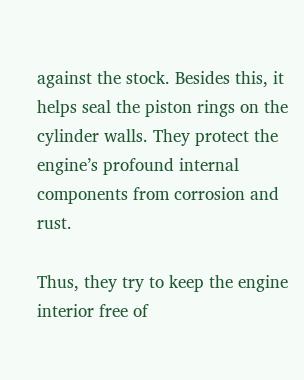against the stock. Besides this, it helps seal the piston rings on the cylinder walls. They protect the engine’s profound internal components from corrosion and rust.

Thus, they try to keep the engine interior free of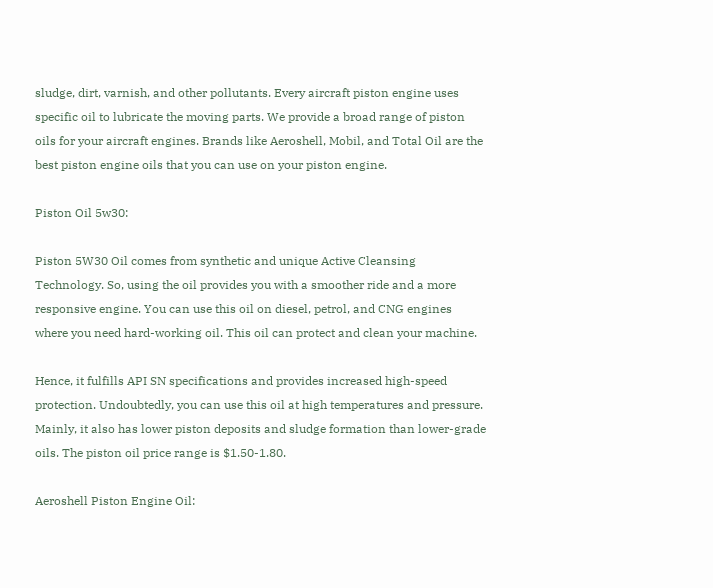sludge, dirt, varnish, and other pollutants. Every aircraft piston engine uses specific oil to lubricate the moving parts. We provide a broad range of piston oils for your aircraft engines. Brands like Aeroshell, Mobil, and Total Oil are the best piston engine oils that you can use on your piston engine.

Piston Oil 5w30:

Piston 5W30 Oil comes from synthetic and unique Active Cleansing Technology. So, using the oil provides you with a smoother ride and a more responsive engine. You can use this oil on diesel, petrol, and CNG engines where you need hard-working oil. This oil can protect and clean your machine.

Hence, it fulfills API SN specifications and provides increased high-speed protection. Undoubtedly, you can use this oil at high temperatures and pressure. Mainly, it also has lower piston deposits and sludge formation than lower-grade oils. The piston oil price range is $1.50-1.80.

Aeroshell Piston Engine Oil: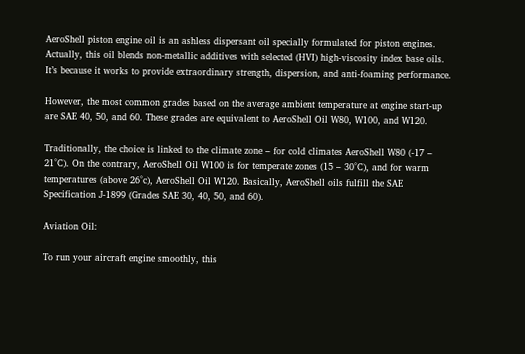AeroShell piston engine oil is an ashless dispersant oil specially formulated for piston engines. Actually, this oil blends non-metallic additives with selected (HVI) high-viscosity index base oils. It’s because it works to provide extraordinary strength, dispersion, and anti-foaming performance.

However, the most common grades based on the average ambient temperature at engine start-up are SAE 40, 50, and 60. These grades are equivalent to AeroShell Oil W80, W100, and W120.

Traditionally, the choice is linked to the climate zone – for cold climates AeroShell W80 (-17 – 21°C). On the contrary, AeroShell Oil W100 is for temperate zones (15 – 30°C), and for warm temperatures (above 26°c), AeroShell Oil W120. Basically, AeroShell oils fulfill the SAE Specification J-1899 (Grades SAE 30, 40, 50, and 60).

Aviation Oil:

To run your aircraft engine smoothly, this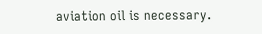aviation oil is necessary.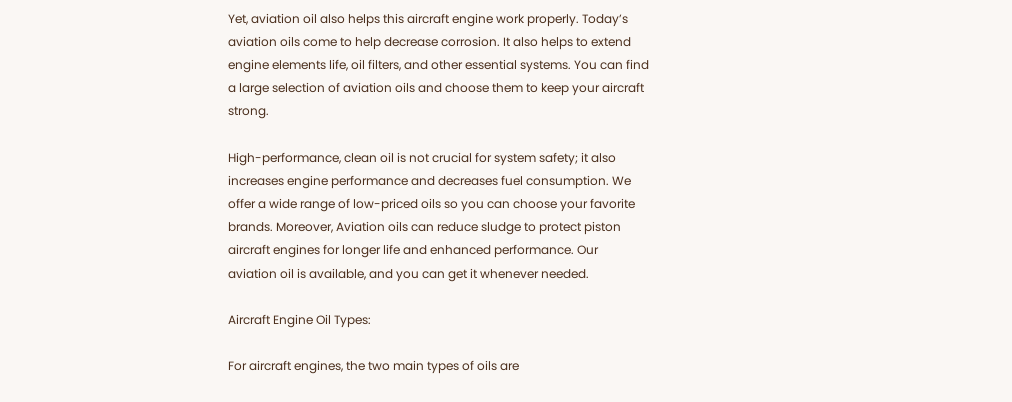Yet, aviation oil also helps this aircraft engine work properly. Today’s aviation oils come to help decrease corrosion. It also helps to extend engine elements life, oil filters, and other essential systems. You can find a large selection of aviation oils and choose them to keep your aircraft strong.

High-performance, clean oil is not crucial for system safety; it also increases engine performance and decreases fuel consumption. We offer a wide range of low-priced oils so you can choose your favorite brands. Moreover, Aviation oils can reduce sludge to protect piston aircraft engines for longer life and enhanced performance. Our aviation oil is available, and you can get it whenever needed.

Aircraft Engine Oil Types:

For aircraft engines, the two main types of oils are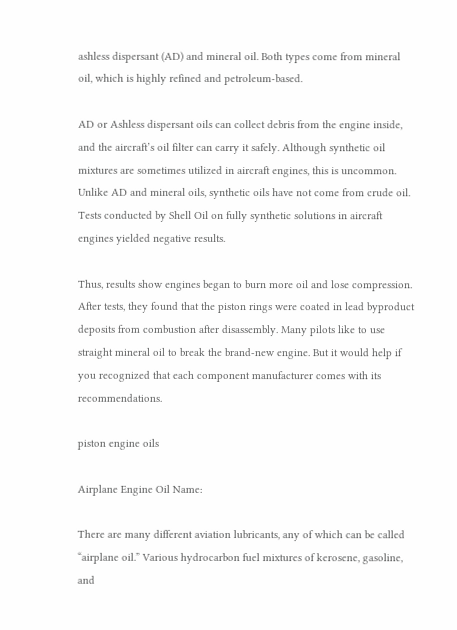ashless dispersant (AD) and mineral oil. Both types come from mineral oil, which is highly refined and petroleum-based.

AD or Ashless dispersant oils can collect debris from the engine inside, and the aircraft’s oil filter can carry it safely. Although synthetic oil mixtures are sometimes utilized in aircraft engines, this is uncommon. Unlike AD and mineral oils, synthetic oils have not come from crude oil. Tests conducted by Shell Oil on fully synthetic solutions in aircraft engines yielded negative results.

Thus, results show engines began to burn more oil and lose compression. After tests, they found that the piston rings were coated in lead byproduct deposits from combustion after disassembly. Many pilots like to use straight mineral oil to break the brand-new engine. But it would help if you recognized that each component manufacturer comes with its recommendations.

piston engine oils

Airplane Engine Oil Name:

There are many different aviation lubricants, any of which can be called “airplane oil.” Various hydrocarbon fuel mixtures of kerosene, gasoline, and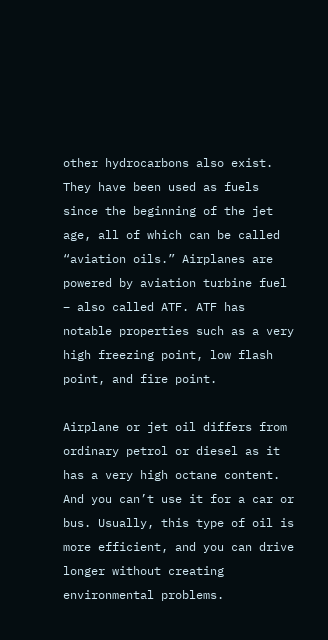other hydrocarbons also exist. They have been used as fuels since the beginning of the jet age, all of which can be called “aviation oils.” Airplanes are powered by aviation turbine fuel – also called ATF. ATF has notable properties such as a very high freezing point, low flash point, and fire point.

Airplane or jet oil differs from ordinary petrol or diesel as it has a very high octane content. And you can’t use it for a car or bus. Usually, this type of oil is more efficient, and you can drive longer without creating environmental problems.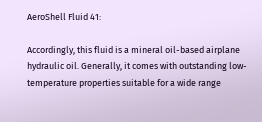AeroShell Fluid 41:

Accordingly, this fluid is a mineral oil-based airplane hydraulic oil. Generally, it comes with outstanding low-temperature properties suitable for a wide range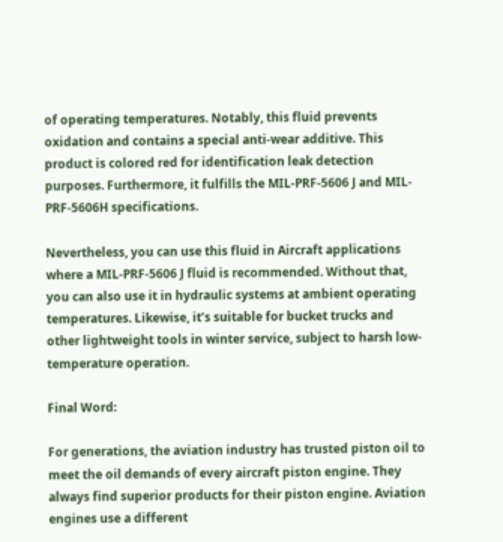of operating temperatures. Notably, this fluid prevents oxidation and contains a special anti-wear additive. This product is colored red for identification leak detection purposes. Furthermore, it fulfills the MIL-PRF-5606 J and MIL-PRF-5606H specifications.

Nevertheless, you can use this fluid in Aircraft applications where a MIL-PRF-5606 J fluid is recommended. Without that, you can also use it in hydraulic systems at ambient operating temperatures. Likewise, it’s suitable for bucket trucks and other lightweight tools in winter service, subject to harsh low-temperature operation.

Final Word:

For generations, the aviation industry has trusted piston oil to meet the oil demands of every aircraft piston engine. They always find superior products for their piston engine. Aviation engines use a different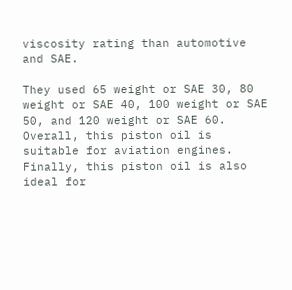viscosity rating than automotive and SAE.

They used 65 weight or SAE 30, 80 weight or SAE 40, 100 weight or SAE 50, and 120 weight or SAE 60. Overall, this piston oil is suitable for aviation engines. Finally, this piston oil is also ideal for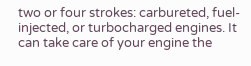two or four strokes: carbureted, fuel-injected, or turbocharged engines. It can take care of your engine the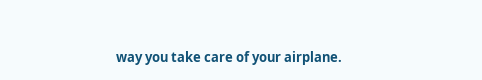way you take care of your airplane.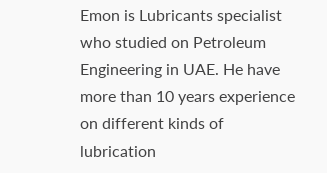Emon is Lubricants specialist who studied on Petroleum Engineering in UAE. He have more than 10 years experience on different kinds of lubrication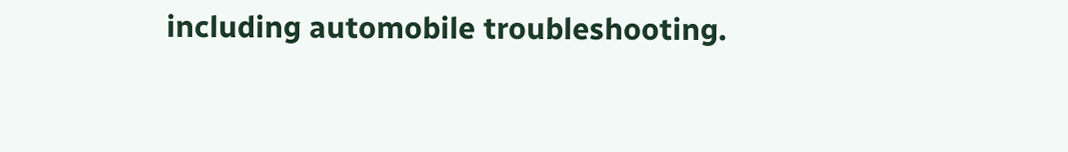including automobile troubleshooting.